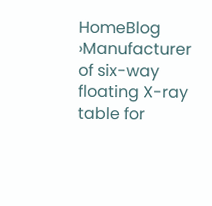HomeBlog ›Manufacturer of six-way floating X-ray table for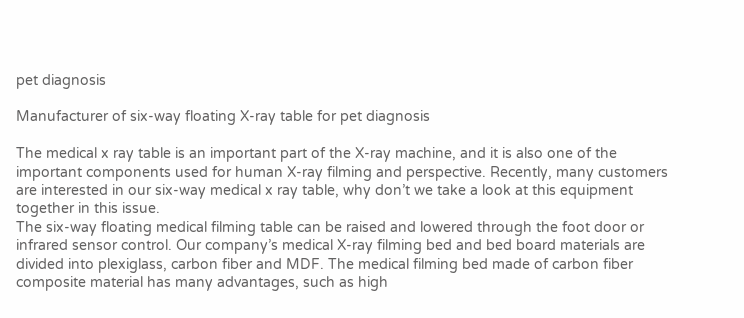pet diagnosis

Manufacturer of six-way floating X-ray table for pet diagnosis

The medical x ray table is an important part of the X-ray machine, and it is also one of the important components used for human X-ray filming and perspective. Recently, many customers are interested in our six-way medical x ray table, why don’t we take a look at this equipment together in this issue.
The six-way floating medical filming table can be raised and lowered through the foot door or infrared sensor control. Our company’s medical X-ray filming bed and bed board materials are divided into plexiglass, carbon fiber and MDF. The medical filming bed made of carbon fiber composite material has many advantages, such as high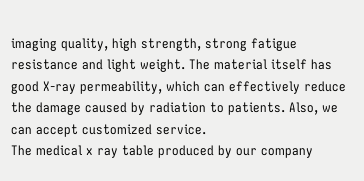imaging quality, high strength, strong fatigue resistance and light weight. The material itself has good X-ray permeability, which can effectively reduce the damage caused by radiation to patients. Also, we can accept customized service.
The medical x ray table produced by our company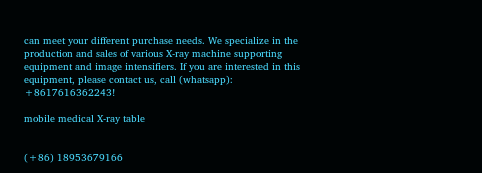can meet your different purchase needs. We specialize in the production and sales of various X-ray machine supporting equipment and image intensifiers. If you are interested in this equipment, please contact us, call (whatsapp): +8617616362243!

mobile medical X-ray table


(+86) 18953679166